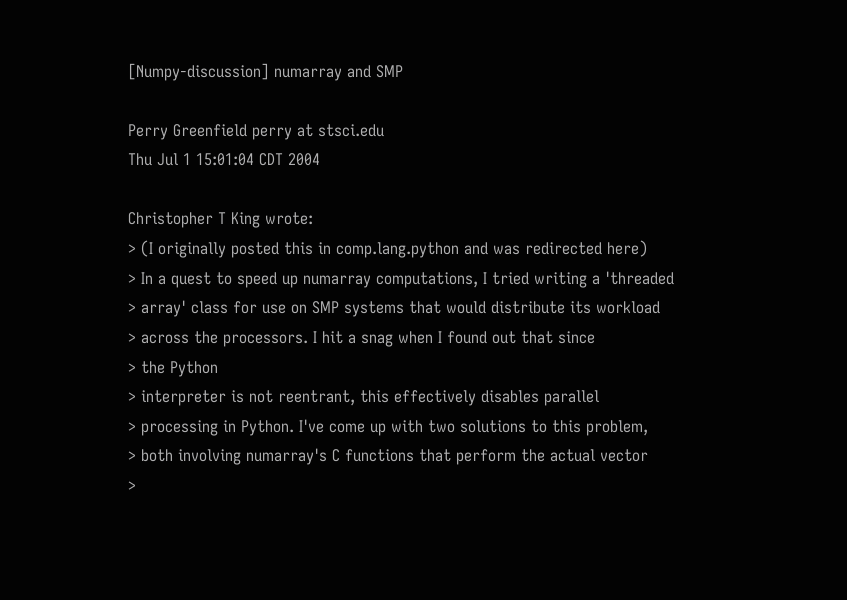[Numpy-discussion] numarray and SMP

Perry Greenfield perry at stsci.edu
Thu Jul 1 15:01:04 CDT 2004

Christopher T King wrote:
> (I originally posted this in comp.lang.python and was redirected here)
> In a quest to speed up numarray computations, I tried writing a 'threaded
> array' class for use on SMP systems that would distribute its workload
> across the processors. I hit a snag when I found out that since
> the Python
> interpreter is not reentrant, this effectively disables parallel
> processing in Python. I've come up with two solutions to this problem,
> both involving numarray's C functions that perform the actual vector
>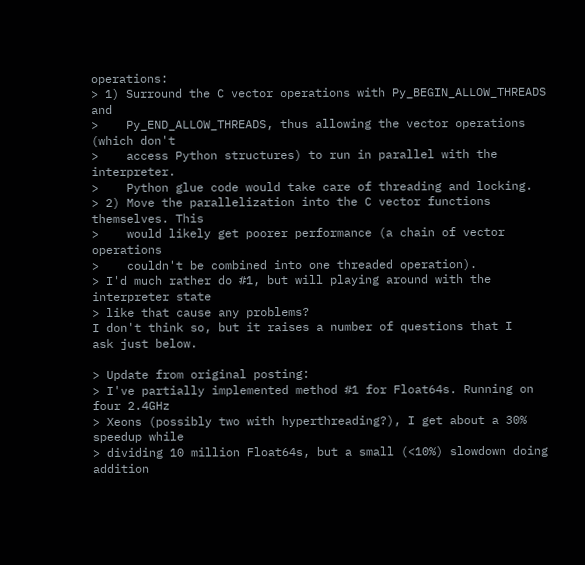operations:
> 1) Surround the C vector operations with Py_BEGIN_ALLOW_THREADS and
>    Py_END_ALLOW_THREADS, thus allowing the vector operations (which don't
>    access Python structures) to run in parallel with the interpreter.
>    Python glue code would take care of threading and locking.
> 2) Move the parallelization into the C vector functions themselves. This
>    would likely get poorer performance (a chain of vector operations
>    couldn't be combined into one threaded operation).
> I'd much rather do #1, but will playing around with the interpreter state
> like that cause any problems?
I don't think so, but it raises a number of questions that I
ask just below.

> Update from original posting:
> I've partially implemented method #1 for Float64s. Running on four 2.4GHz
> Xeons (possibly two with hyperthreading?), I get about a 30% speedup while
> dividing 10 million Float64s, but a small (<10%) slowdown doing addition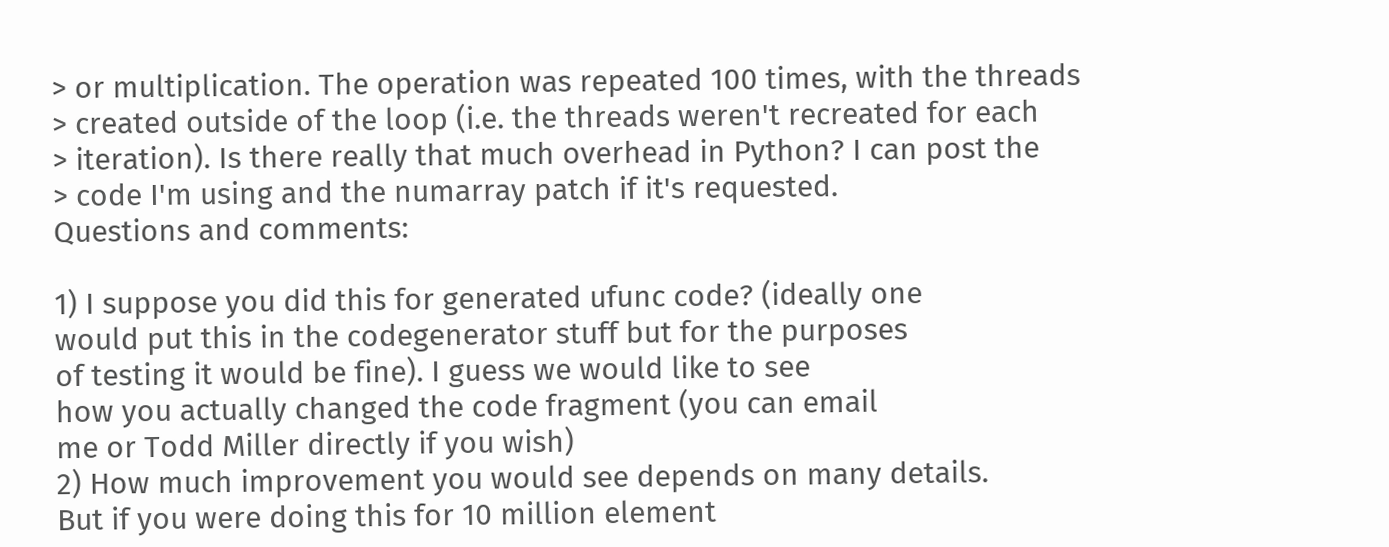> or multiplication. The operation was repeated 100 times, with the threads
> created outside of the loop (i.e. the threads weren't recreated for each
> iteration). Is there really that much overhead in Python? I can post the
> code I'm using and the numarray patch if it's requested.
Questions and comments:

1) I suppose you did this for generated ufunc code? (ideally one
would put this in the codegenerator stuff but for the purposes
of testing it would be fine). I guess we would like to see
how you actually changed the code fragment (you can email
me or Todd Miller directly if you wish)
2) How much improvement you would see depends on many details.
But if you were doing this for 10 million element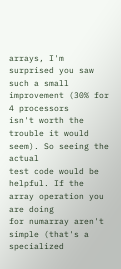arrays, I'm
surprised you saw such a small improvement (30% for 4 processors
isn't worth the trouble it would seem). So seeing the actual
test code would be helpful. If the array operation you are doing
for numarray aren't simple (that's a specialized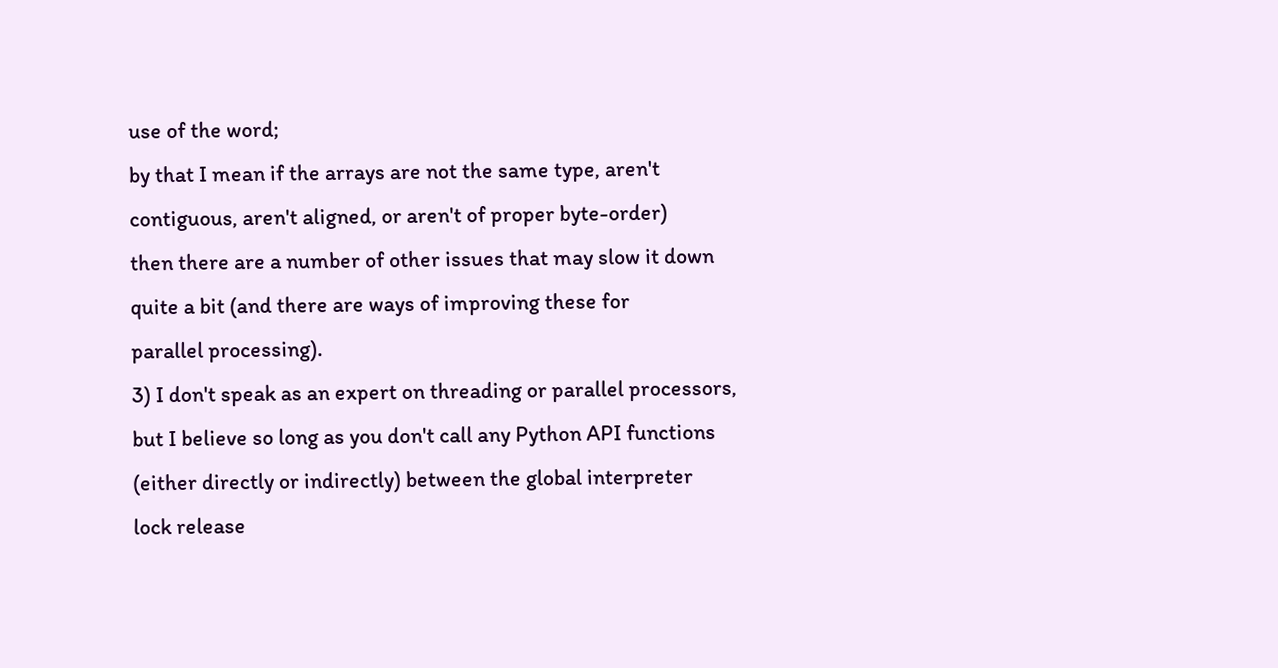use of the word;
by that I mean if the arrays are not the same type, aren't
contiguous, aren't aligned, or aren't of proper byte-order)
then there are a number of other issues that may slow it down
quite a bit (and there are ways of improving these for
parallel processing).
3) I don't speak as an expert on threading or parallel processors,
but I believe so long as you don't call any Python API functions
(either directly or indirectly) between the global interpreter
lock release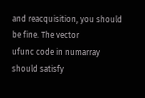and reacquisition, you should be fine. The vector
ufunc code in numarray should satisfy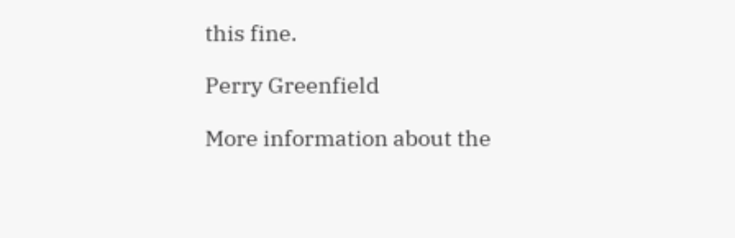this fine.

Perry Greenfield

More information about the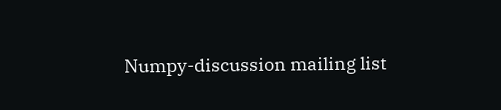Numpy-discussion mailing list